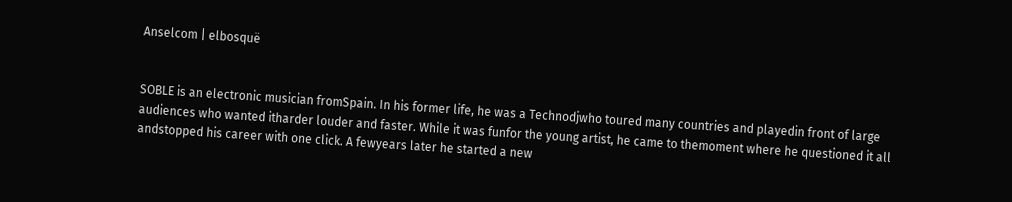Anselcom | elbosquë


SOBLE is an electronic musician fromSpain. In his former life, he was a Technodjwho toured many countries and playedin front of large audiences who wanted itharder louder and faster. While it was funfor the young artist, he came to themoment where he questioned it all andstopped his career with one click. A fewyears later he started a new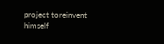project toreinvent himself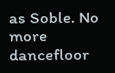as Soble. No more dancefloor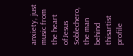anxiety, just music from the heart ofJesus Soblechero, the man behind thisartist profile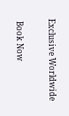Exclusive Worldwide

 Book Now